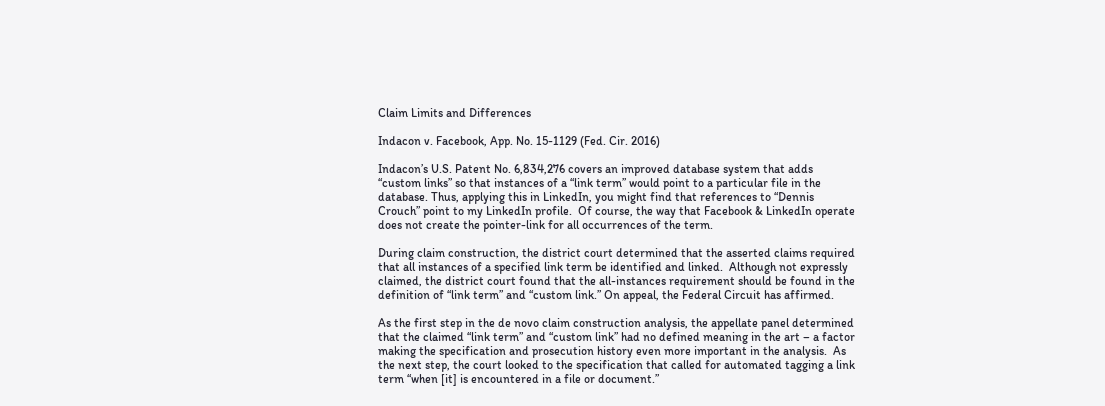Claim Limits and Differences

Indacon v. Facebook, App. No. 15-1129 (Fed. Cir. 2016)

Indacon’s U.S. Patent No. 6,834,276 covers an improved database system that adds “custom links” so that instances of a “link term” would point to a particular file in the database. Thus, applying this in LinkedIn, you might find that references to “Dennis Crouch” point to my LinkedIn profile.  Of course, the way that Facebook & LinkedIn operate does not create the pointer-link for all occurrences of the term.

During claim construction, the district court determined that the asserted claims required that all instances of a specified link term be identified and linked.  Although not expressly claimed, the district court found that the all-instances requirement should be found in the definition of “link term” and “custom link.” On appeal, the Federal Circuit has affirmed.

As the first step in the de novo claim construction analysis, the appellate panel determined that the claimed “link term” and “custom link” had no defined meaning in the art – a factor making the specification and prosecution history even more important in the analysis.  As the next step, the court looked to the specification that called for automated tagging a link term “when [it] is encountered in a file or document.”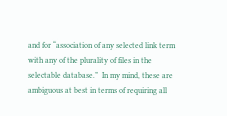and for “association of any selected link term with any of the plurality of files in the selectable database.”  In my mind, these are ambiguous at best in terms of requiring all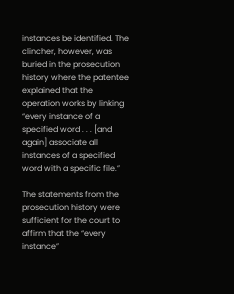instances be identified. The clincher, however, was buried in the prosecution history where the patentee explained that the operation works by linking “every instance of a specified word . . . [and again] associate all instances of a specified word with a specific file.”

The statements from the prosecution history were sufficient for the court to affirm that the “every instance”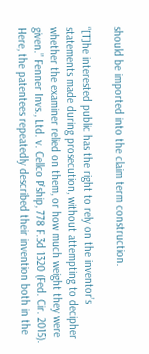should be imported into the claim term construction.

“[T]he interested public has the right to rely on the inventor’s statements made during prosecution, without attempting to decipher whether the examiner relied on them, or how much weight they were given.” Fenner Invs., Ltd. v. Cellco P’ship, 778 F.3d 1320 (Fed. Cir. 2015). Here, the patentees repeatedly described their invention both in the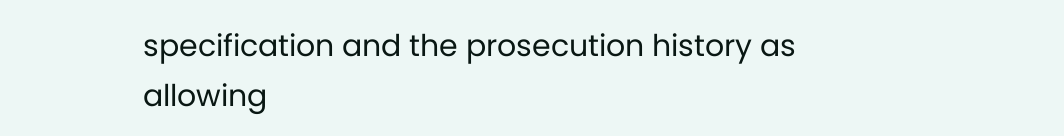specification and the prosecution history as allowing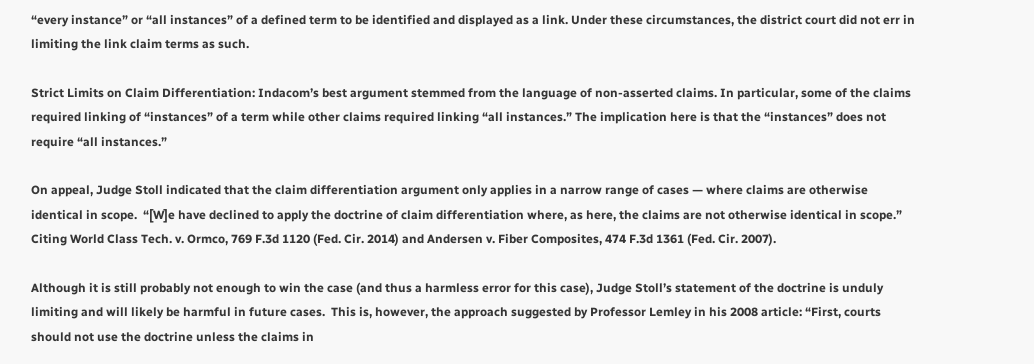“every instance” or “all instances” of a defined term to be identified and displayed as a link. Under these circumstances, the district court did not err in limiting the link claim terms as such.

Strict Limits on Claim Differentiation: Indacom’s best argument stemmed from the language of non-asserted claims. In particular, some of the claims required linking of “instances” of a term while other claims required linking “all instances.” The implication here is that the “instances” does not require “all instances.”

On appeal, Judge Stoll indicated that the claim differentiation argument only applies in a narrow range of cases — where claims are otherwise identical in scope.  “[W]e have declined to apply the doctrine of claim differentiation where, as here, the claims are not otherwise identical in scope.” Citing World Class Tech. v. Ormco, 769 F.3d 1120 (Fed. Cir. 2014) and Andersen v. Fiber Composites, 474 F.3d 1361 (Fed. Cir. 2007).

Although it is still probably not enough to win the case (and thus a harmless error for this case), Judge Stoll’s statement of the doctrine is unduly limiting and will likely be harmful in future cases.  This is, however, the approach suggested by Professor Lemley in his 2008 article: “First, courts should not use the doctrine unless the claims in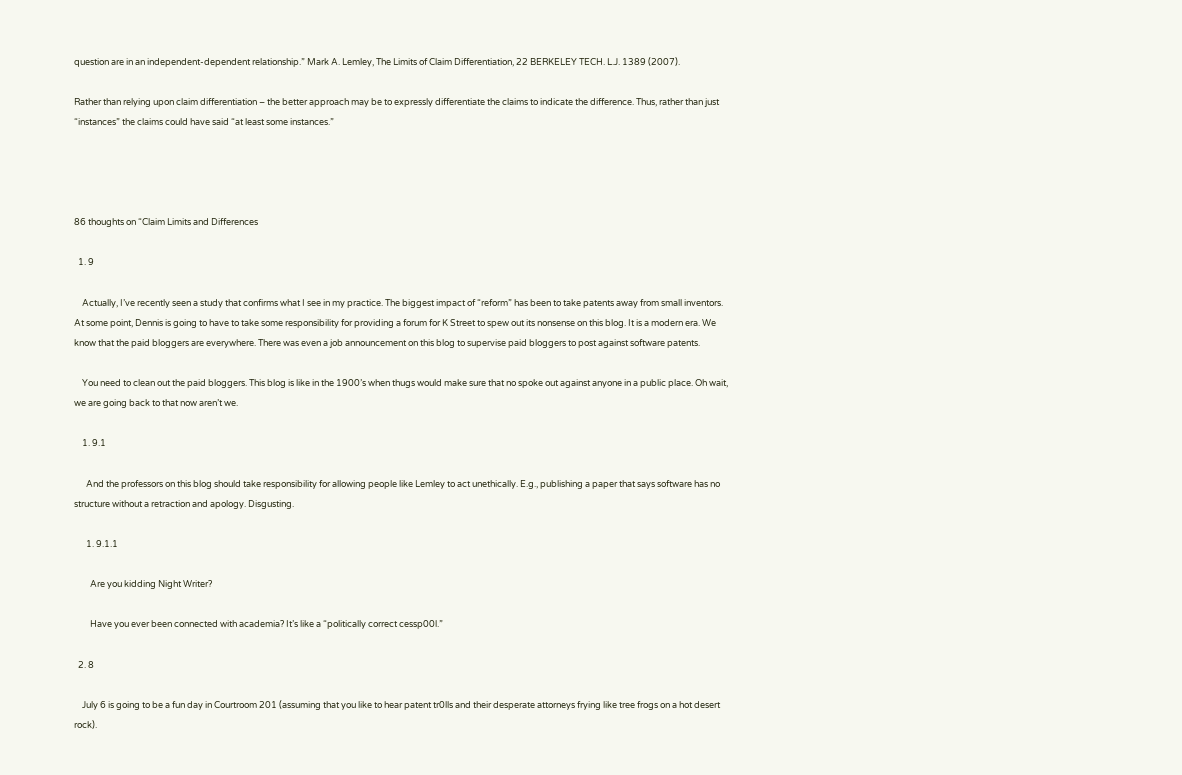question are in an independent-dependent relationship.” Mark A. Lemley, The Limits of Claim Differentiation, 22 BERKELEY TECH. L.J. 1389 (2007).

Rather than relying upon claim differentiation – the better approach may be to expressly differentiate the claims to indicate the difference. Thus, rather than just “instances” the claims could have said “at least some instances.”




86 thoughts on “Claim Limits and Differences

  1. 9

    Actually, I’ve recently seen a study that confirms what I see in my practice. The biggest impact of “reform” has been to take patents away from small inventors. At some point, Dennis is going to have to take some responsibility for providing a forum for K Street to spew out its nonsense on this blog. It is a modern era. We know that the paid bloggers are everywhere. There was even a job announcement on this blog to supervise paid bloggers to post against software patents.

    You need to clean out the paid bloggers. This blog is like in the 1900’s when thugs would make sure that no spoke out against anyone in a public place. Oh wait, we are going back to that now aren’t we.

    1. 9.1

      And the professors on this blog should take responsibility for allowing people like Lemley to act unethically. E.g., publishing a paper that says software has no structure without a retraction and apology. Disgusting.

      1. 9.1.1

        Are you kidding Night Writer?

        Have you ever been connected with academia? It’s like a “politically correct cessp00l.”

  2. 8

    July 6 is going to be a fun day in Courtroom 201 (assuming that you like to hear patent tr0lls and their desperate attorneys frying like tree frogs on a hot desert rock).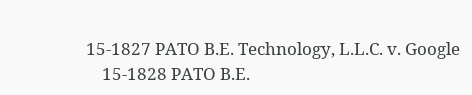15-1827 PATO B.E. Technology, L.L.C. v. Google
    15-1828 PATO B.E.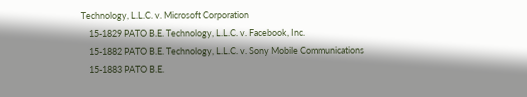Technology, L.L.C. v. Microsoft Corporation
    15-1829 PATO B.E. Technology, L.L.C. v. Facebook, Inc.
    15-1882 PATO B.E. Technology, L.L.C. v. Sony Mobile Communications
    15-1883 PATO B.E.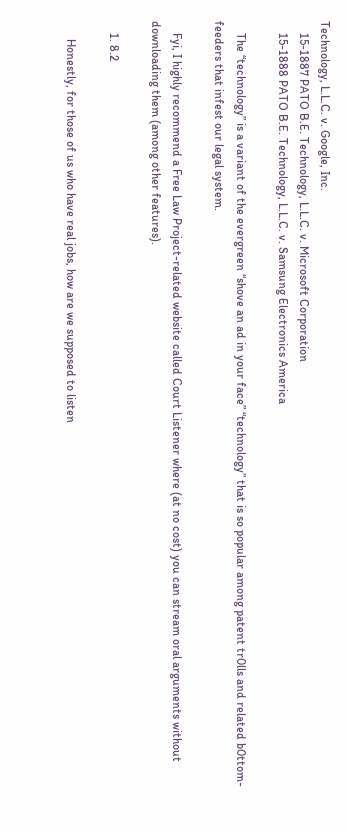Technology, L.L.C. v. Google, Inc.
    15-1887 PATO B.E. Technology, L.L.C. v. Microsoft Corporation
    15-1888 PATO B.E. Technology, L.L.C. v. Samsung Electronics America

    The “technology” is a variant of the evergreen “shove an ad in your face” “technology” that is so popular among patent tr0lls and related b0ttom-feeders that infest our legal system.

    Fyi, I highly recommend a Free Law Project-related website called Court Listener where (at no cost) you can stream oral arguments without downloading them (among other features).

    1. 8.2

      Honestly, for those of us who have real jobs, how are we supposed to listen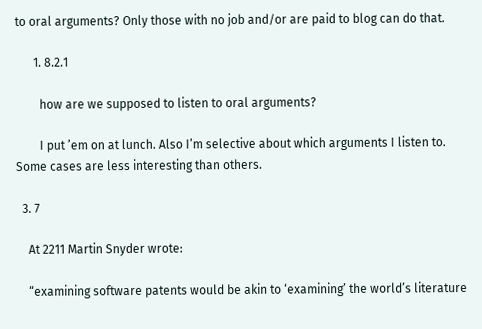to oral arguments? Only those with no job and/or are paid to blog can do that.

      1. 8.2.1

        how are we supposed to listen to oral arguments?

        I put ’em on at lunch. Also I’m selective about which arguments I listen to. Some cases are less interesting than others.

  3. 7

    At 2211 Martin Snyder wrote:

    “examining software patents would be akin to ‘examining’ the world’s literature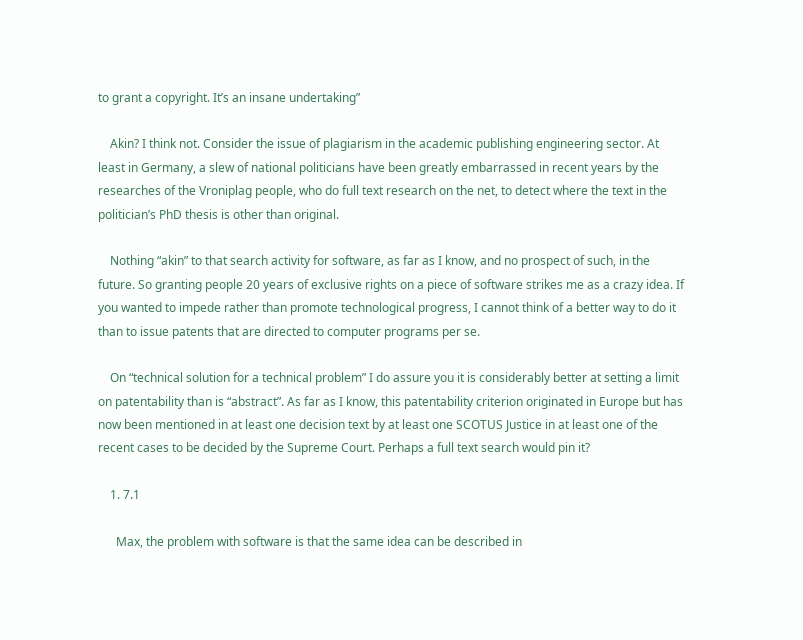to grant a copyright. It’s an insane undertaking”

    Akin? I think not. Consider the issue of plagiarism in the academic publishing engineering sector. At least in Germany, a slew of national politicians have been greatly embarrassed in recent years by the researches of the Vroniplag people, who do full text research on the net, to detect where the text in the politician’s PhD thesis is other than original.

    Nothing “akin” to that search activity for software, as far as I know, and no prospect of such, in the future. So granting people 20 years of exclusive rights on a piece of software strikes me as a crazy idea. If you wanted to impede rather than promote technological progress, I cannot think of a better way to do it than to issue patents that are directed to computer programs per se.

    On “technical solution for a technical problem” I do assure you it is considerably better at setting a limit on patentability than is “abstract”. As far as I know, this patentability criterion originated in Europe but has now been mentioned in at least one decision text by at least one SCOTUS Justice in at least one of the recent cases to be decided by the Supreme Court. Perhaps a full text search would pin it?

    1. 7.1

      Max, the problem with software is that the same idea can be described in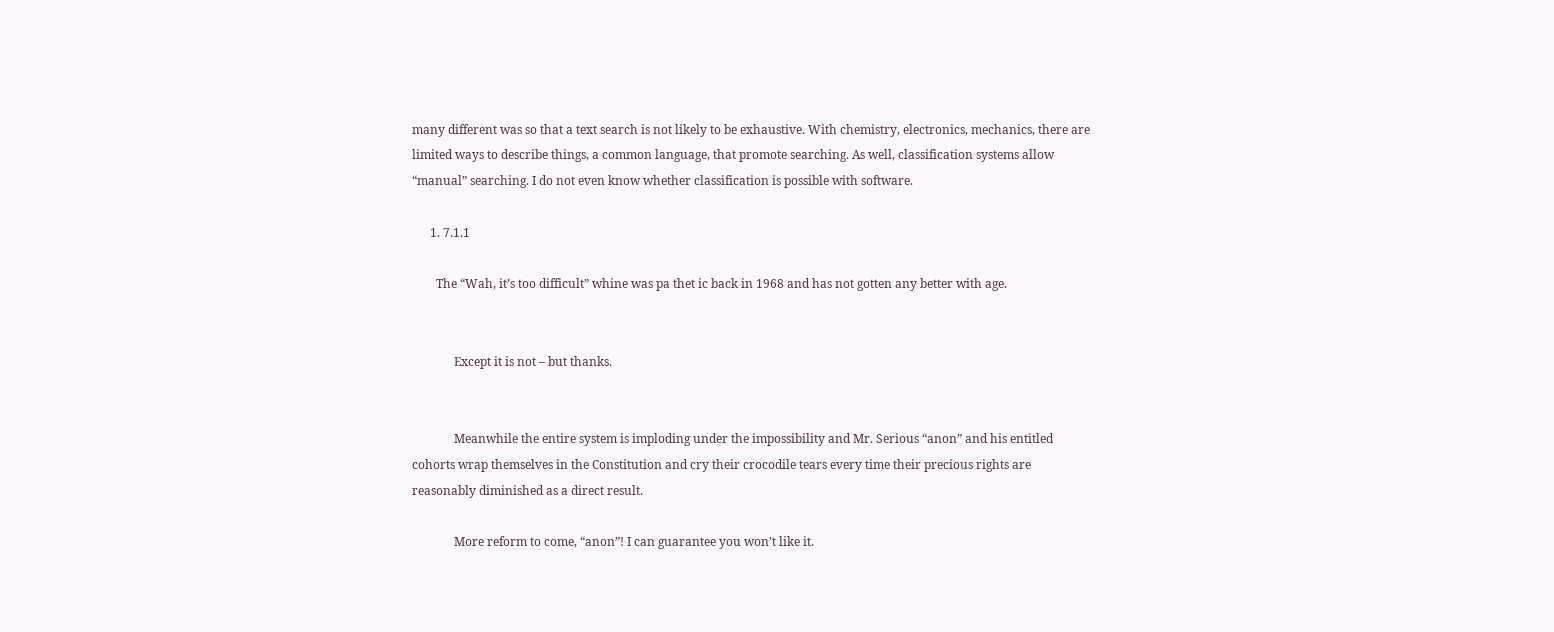many different was so that a text search is not likely to be exhaustive. With chemistry, electronics, mechanics, there are limited ways to describe things, a common language, that promote searching. As well, classification systems allow “manual” searching. I do not even know whether classification is possible with software.

      1. 7.1.1

        The “Wah, it’s too difficult” whine was pa thet ic back in 1968 and has not gotten any better with age.


              Except it is not – but thanks.


              Meanwhile the entire system is imploding under the impossibility and Mr. Serious “anon” and his entitled cohorts wrap themselves in the Constitution and cry their crocodile tears every time their precious rights are reasonably diminished as a direct result.

              More reform to come, “anon”! I can guarantee you won’t like it.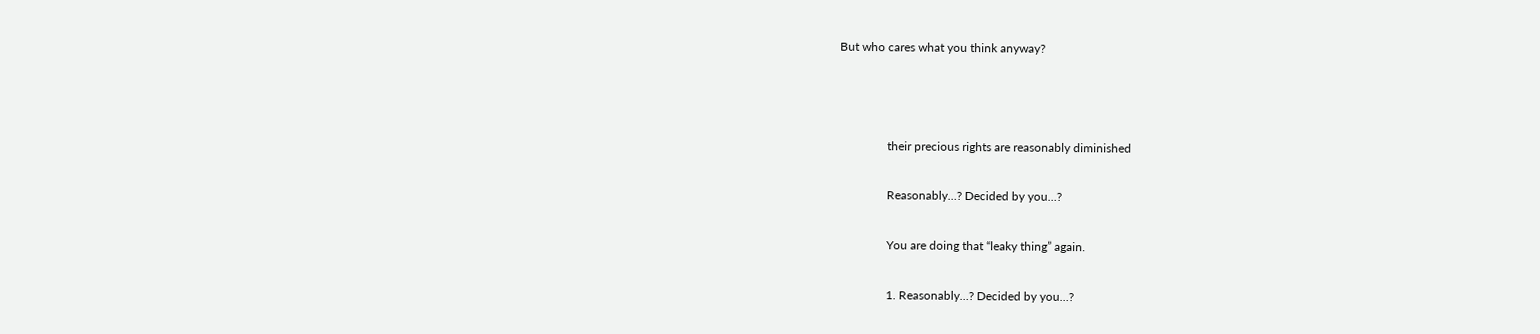But who cares what you think anyway?



                their precious rights are reasonably diminished

                Reasonably…? Decided by you…?

                You are doing that “leaky thing” again.

                1. Reasonably…? Decided by you…?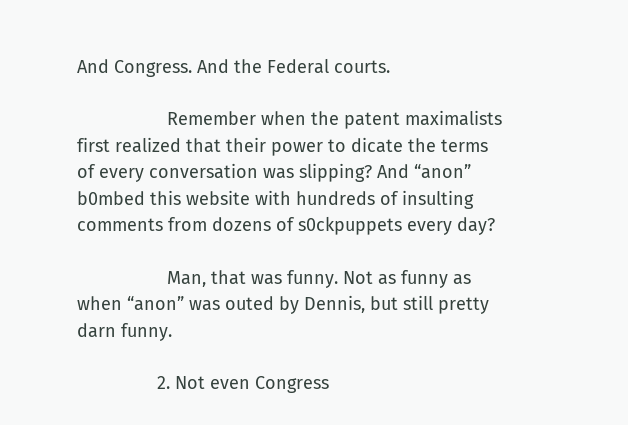And Congress. And the Federal courts.

                  Remember when the patent maximalists first realized that their power to dicate the terms of every conversation was slipping? And “anon” b0mbed this website with hundreds of insulting comments from dozens of s0ckpuppets every day?

                  Man, that was funny. Not as funny as when “anon” was outed by Dennis, but still pretty darn funny.

                2. Not even Congress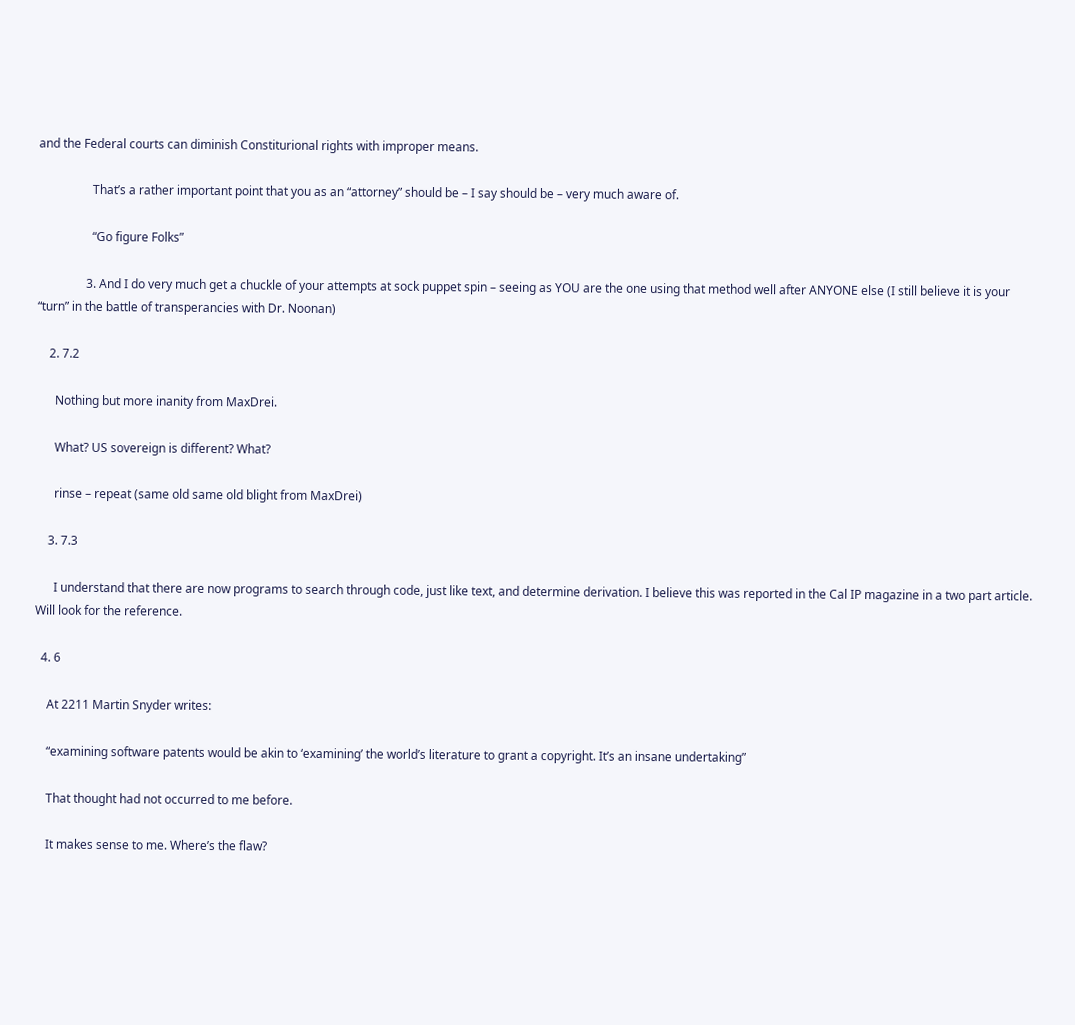and the Federal courts can diminish Constiturional rights with improper means.

                  That’s a rather important point that you as an “attorney” should be – I say should be – very much aware of.

                  “Go figure Folks”

                3. And I do very much get a chuckle of your attempts at sock puppet spin – seeing as YOU are the one using that method well after ANYONE else (I still believe it is your “turn” in the battle of transperancies with Dr. Noonan)

    2. 7.2

      Nothing but more inanity from MaxDrei.

      What? US sovereign is different? What?

      rinse – repeat (same old same old blight from MaxDrei)

    3. 7.3

      I understand that there are now programs to search through code, just like text, and determine derivation. I believe this was reported in the Cal IP magazine in a two part article. Will look for the reference.

  4. 6

    At 2211 Martin Snyder writes:

    “examining software patents would be akin to ‘examining’ the world’s literature to grant a copyright. It’s an insane undertaking”

    That thought had not occurred to me before.

    It makes sense to me. Where’s the flaw?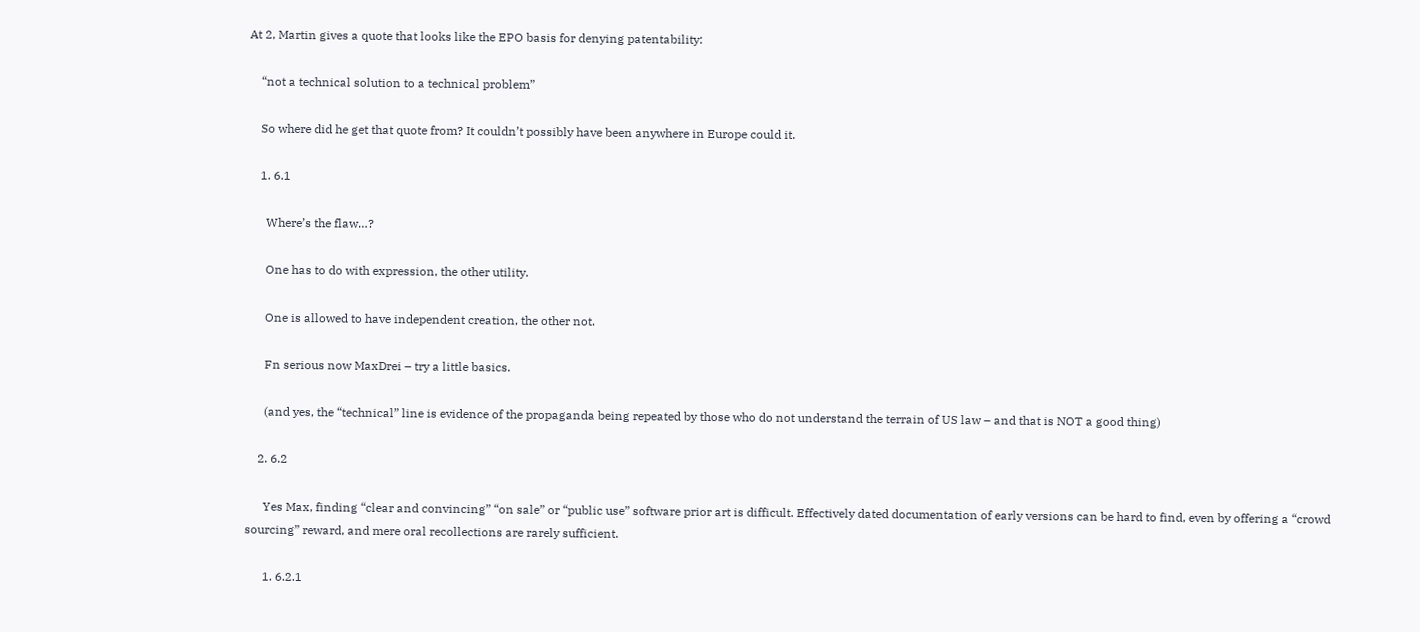At 2, Martin gives a quote that looks like the EPO basis for denying patentability:

    “not a technical solution to a technical problem”

    So where did he get that quote from? It couldn’t possibly have been anywhere in Europe could it.

    1. 6.1

      Where’s the flaw…?

      One has to do with expression, the other utility.

      One is allowed to have independent creation, the other not.

      Fn serious now MaxDrei – try a little basics.

      (and yes, the “technical” line is evidence of the propaganda being repeated by those who do not understand the terrain of US law – and that is NOT a good thing)

    2. 6.2

      Yes Max, finding “clear and convincing” “on sale” or “public use” software prior art is difficult. Effectively dated documentation of early versions can be hard to find, even by offering a “crowd sourcing” reward, and mere oral recollections are rarely sufficient.

      1. 6.2.1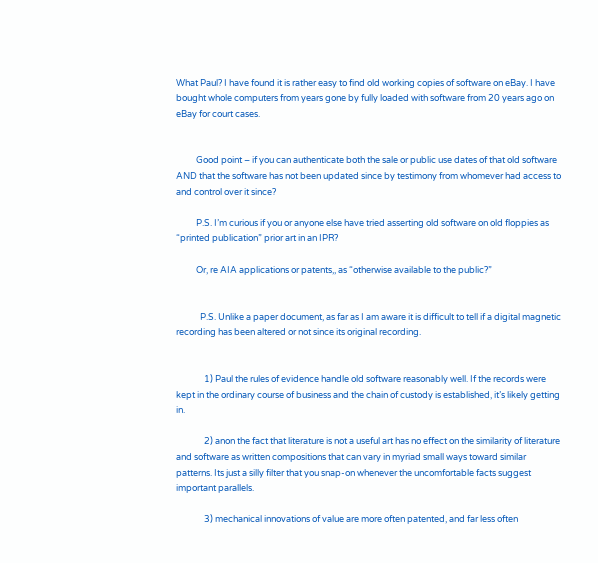What Paul? I have found it is rather easy to find old working copies of software on eBay. I have bought whole computers from years gone by fully loaded with software from 20 years ago on eBay for court cases.


          Good point – if you can authenticate both the sale or public use dates of that old software AND that the software has not been updated since by testimony from whomever had access to and control over it since?

          P.S. I’m curious if you or anyone else have tried asserting old software on old floppies as “printed publication” prior art in an IPR?

          Or, re AIA applications or patents,, as “otherwise available to the public?”


            P.S. Unlike a paper document, as far as I am aware it is difficult to tell if a digital magnetic recording has been altered or not since its original recording.


              1) Paul the rules of evidence handle old software reasonably well. If the records were kept in the ordinary course of business and the chain of custody is established, it’s likely getting in.

              2) anon the fact that literature is not a useful art has no effect on the similarity of literature and software as written compositions that can vary in myriad small ways toward similar patterns. Its just a silly filter that you snap-on whenever the uncomfortable facts suggest important parallels.

              3) mechanical innovations of value are more often patented, and far less often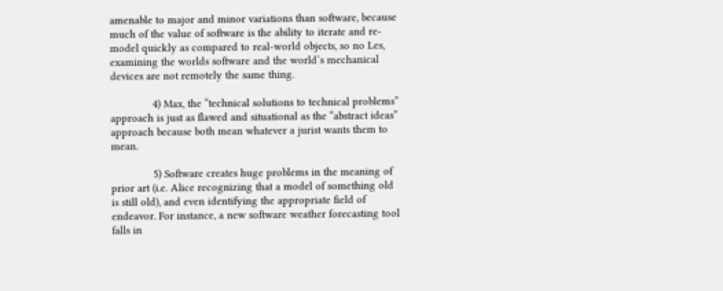amenable to major and minor variations than software, because much of the value of software is the ability to iterate and re-model quickly as compared to real-world objects, so no Les, examining the worlds software and the world’s mechanical devices are not remotely the same thing.

              4) Max, the “technical solutions to technical problems” approach is just as flawed and situational as the “abstract ideas” approach because both mean whatever a jurist wants them to mean.

              5) Software creates huge problems in the meaning of prior art (i.e. Alice recognizing that a model of something old is still old), and even identifying the appropriate field of endeavor. For instance, a new software weather forecasting tool falls in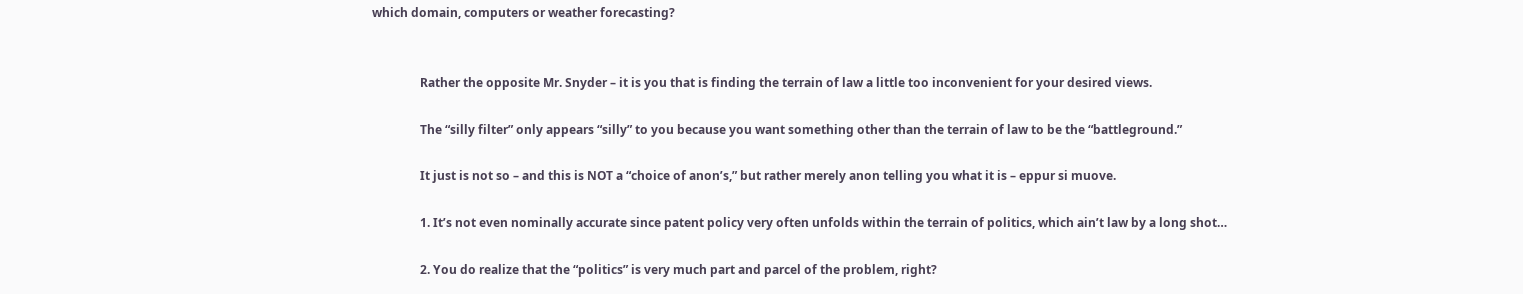which domain, computers or weather forecasting?


                Rather the opposite Mr. Snyder – it is you that is finding the terrain of law a little too inconvenient for your desired views.

                The “silly filter” only appears “silly” to you because you want something other than the terrain of law to be the “battleground.”

                It just is not so – and this is NOT a “choice of anon’s,” but rather merely anon telling you what it is – eppur si muove.

                1. It’s not even nominally accurate since patent policy very often unfolds within the terrain of politics, which ain’t law by a long shot…

                2. You do realize that the “politics” is very much part and parcel of the problem, right?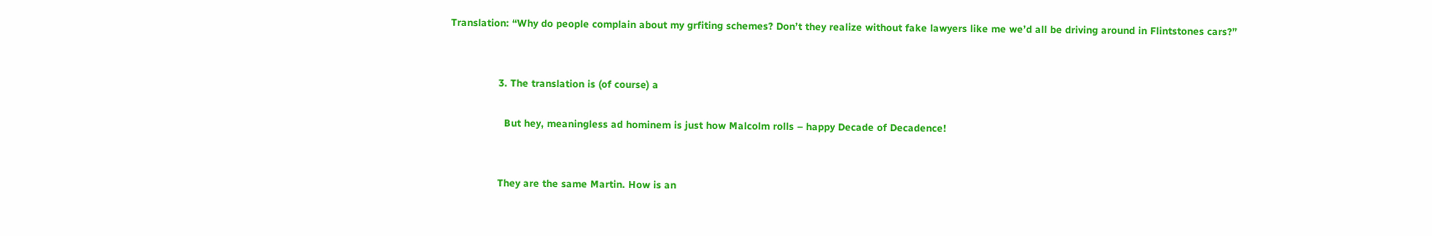Translation: “Why do people complain about my grfiting schemes? Don’t they realize without fake lawyers like me we’d all be driving around in Flintstones cars?”


                3. The translation is (of course) a

                  But hey, meaningless ad hominem is just how Malcolm rolls – happy Decade of Decadence!


                They are the same Martin. How is an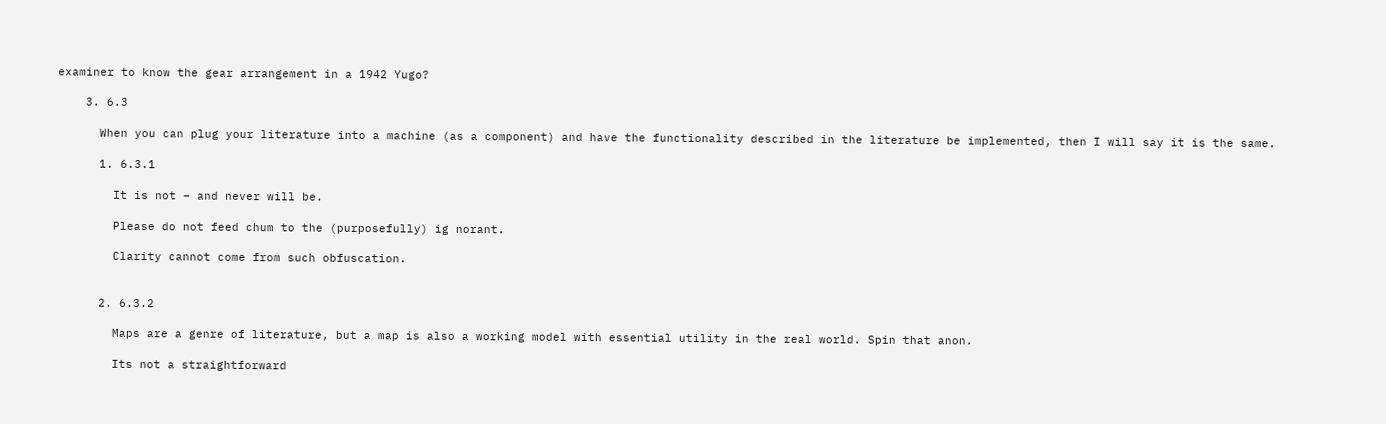examiner to know the gear arrangement in a 1942 Yugo?

    3. 6.3

      When you can plug your literature into a machine (as a component) and have the functionality described in the literature be implemented, then I will say it is the same.

      1. 6.3.1

        It is not – and never will be.

        Please do not feed chum to the (purposefully) ig norant.

        Clarity cannot come from such obfuscation.


      2. 6.3.2

        Maps are a genre of literature, but a map is also a working model with essential utility in the real world. Spin that anon.

        Its not a straightforward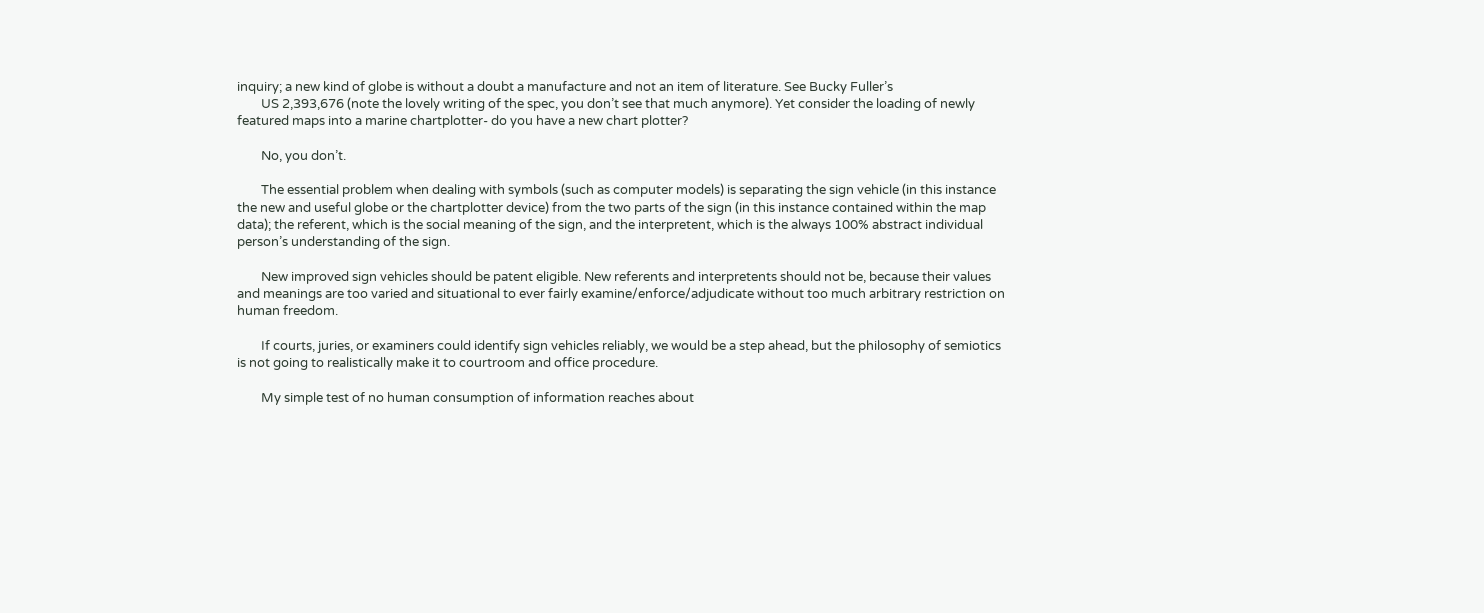inquiry; a new kind of globe is without a doubt a manufacture and not an item of literature. See Bucky Fuller’s
        US 2,393,676 (note the lovely writing of the spec, you don’t see that much anymore). Yet consider the loading of newly featured maps into a marine chartplotter- do you have a new chart plotter?

        No, you don’t.

        The essential problem when dealing with symbols (such as computer models) is separating the sign vehicle (in this instance the new and useful globe or the chartplotter device) from the two parts of the sign (in this instance contained within the map data); the referent, which is the social meaning of the sign, and the interpretent, which is the always 100% abstract individual person’s understanding of the sign.

        New improved sign vehicles should be patent eligible. New referents and interpretents should not be, because their values and meanings are too varied and situational to ever fairly examine/enforce/adjudicate without too much arbitrary restriction on human freedom.

        If courts, juries, or examiners could identify sign vehicles reliably, we would be a step ahead, but the philosophy of semiotics is not going to realistically make it to courtroom and office procedure.

        My simple test of no human consumption of information reaches about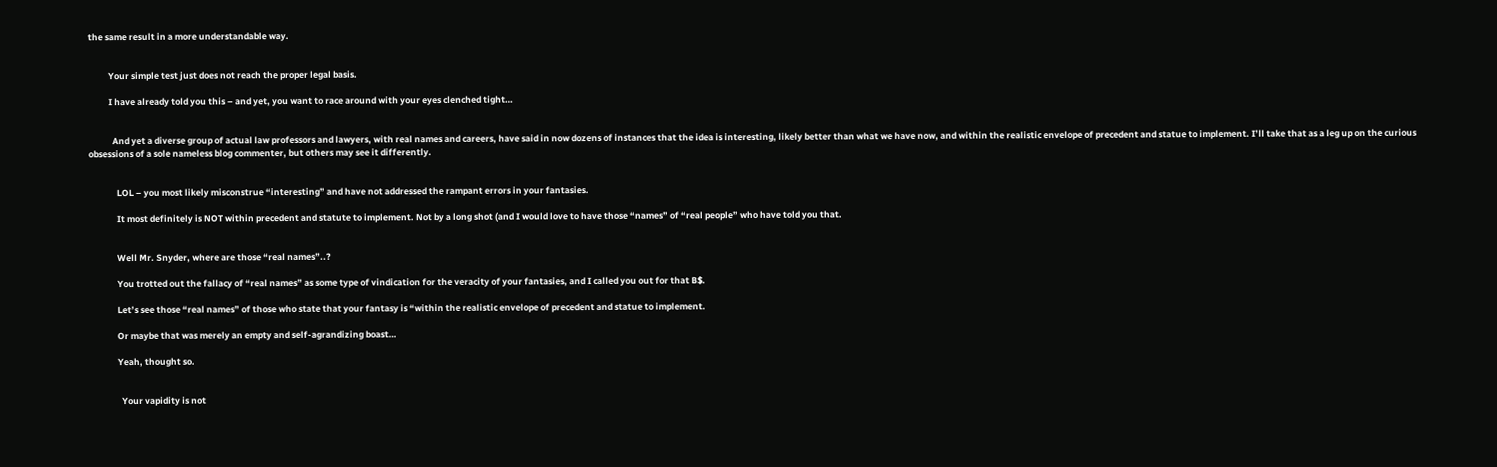the same result in a more understandable way.


          Your simple test just does not reach the proper legal basis.

          I have already told you this – and yet, you want to race around with your eyes clenched tight…


            And yet a diverse group of actual law professors and lawyers, with real names and careers, have said in now dozens of instances that the idea is interesting, likely better than what we have now, and within the realistic envelope of precedent and statue to implement. I’ll take that as a leg up on the curious obsessions of a sole nameless blog commenter, but others may see it differently.


              LOL – you most likely misconstrue “interesting” and have not addressed the rampant errors in your fantasies.

              It most definitely is NOT within precedent and statute to implement. Not by a long shot (and I would love to have those “names” of “real people” who have told you that.


              Well Mr. Snyder, where are those “real names”..?

              You trotted out the fallacy of “real names” as some type of vindication for the veracity of your fantasies, and I called you out for that B$.

              Let’s see those “real names” of those who state that your fantasy is “within the realistic envelope of precedent and statue to implement.

              Or maybe that was merely an empty and self-agrandizing boast…

              Yeah, thought so.


                Your vapidity is not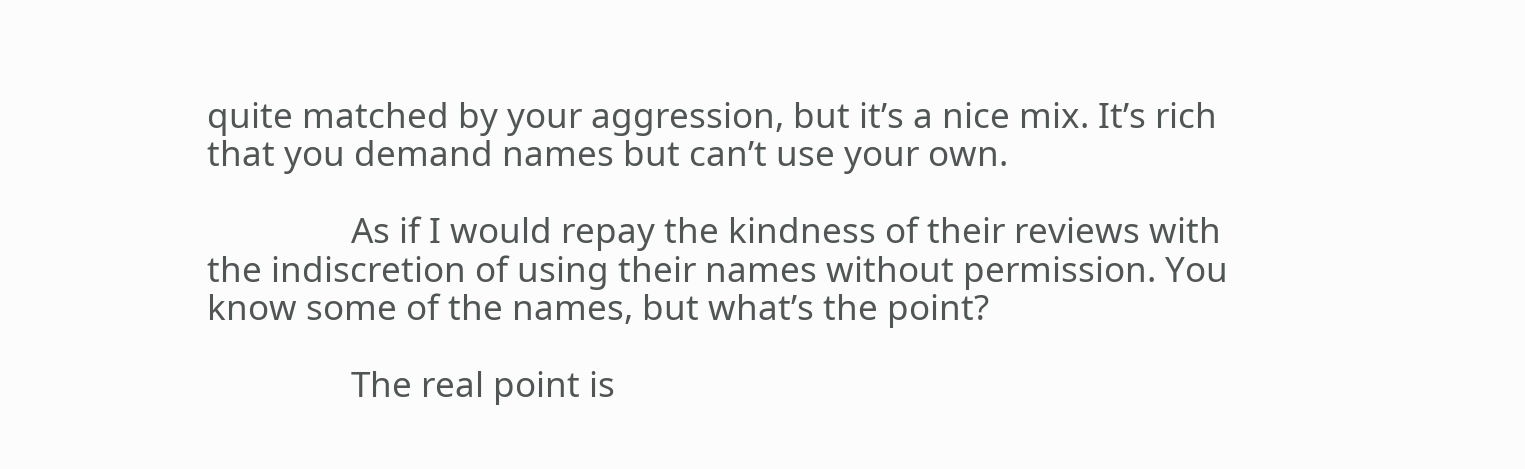quite matched by your aggression, but it’s a nice mix. It’s rich that you demand names but can’t use your own.

                As if I would repay the kindness of their reviews with the indiscretion of using their names without permission. You know some of the names, but what’s the point?

                The real point is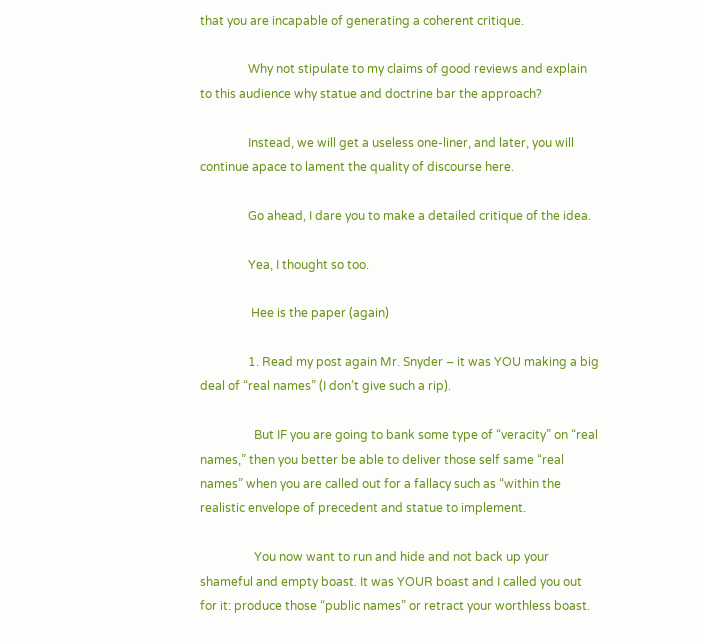that you are incapable of generating a coherent critique.

                Why not stipulate to my claims of good reviews and explain to this audience why statue and doctrine bar the approach?

                Instead, we will get a useless one-liner, and later, you will continue apace to lament the quality of discourse here.

                Go ahead, I dare you to make a detailed critique of the idea.

                Yea, I thought so too.

                 Hee is the paper (again)

                1. Read my post again Mr. Snyder – it was YOU making a big deal of “real names” (I don’t give such a rip).

                  But IF you are going to bank some type of “veracity” on “real names,” then you better be able to deliver those self same “real names” when you are called out for a fallacy such as “within the realistic envelope of precedent and statue to implement.

                  You now want to run and hide and not back up your shameful and empty boast. It was YOUR boast and I called you out for it: produce those “public names” or retract your worthless boast.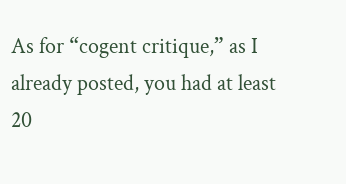As for “cogent critique,” as I already posted, you had at least 20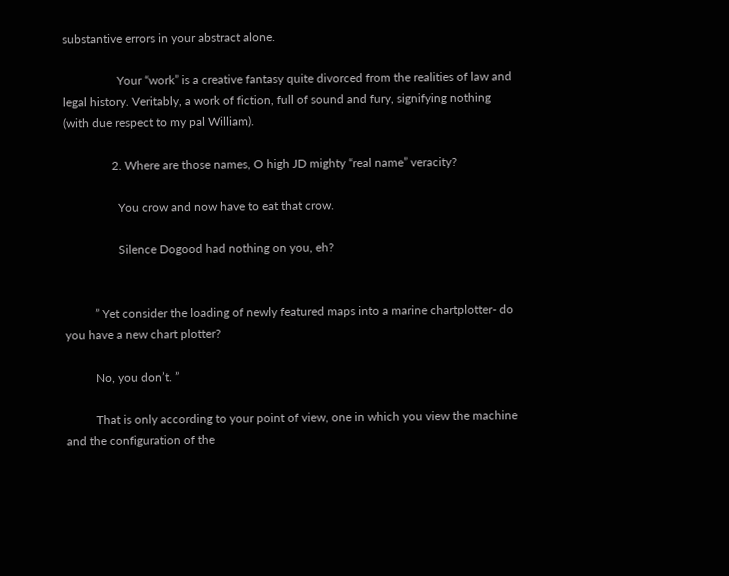substantive errors in your abstract alone.

                  Your “work” is a creative fantasy quite divorced from the realities of law and legal history. Veritably, a work of fiction, full of sound and fury, signifying nothing (with due respect to my pal William).

                2. Where are those names, O high JD mighty “real name” veracity?

                  You crow and now have to eat that crow.

                  Silence Dogood had nothing on you, eh?


          ” Yet consider the loading of newly featured maps into a marine chartplotter- do you have a new chart plotter?

          No, you don’t. ”

          That is only according to your point of view, one in which you view the machine and the configuration of the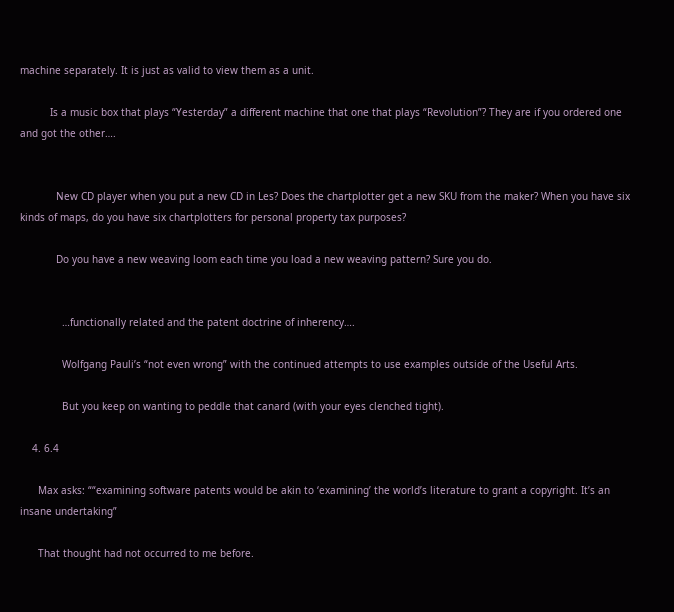machine separately. It is just as valid to view them as a unit.

          Is a music box that plays “Yesterday” a different machine that one that plays “Revolution”? They are if you ordered one and got the other….


            New CD player when you put a new CD in Les? Does the chartplotter get a new SKU from the maker? When you have six kinds of maps, do you have six chartplotters for personal property tax purposes?

            Do you have a new weaving loom each time you load a new weaving pattern? Sure you do.


              …functionally related and the patent doctrine of inherency….

              Wolfgang Pauli’s “not even wrong” with the continued attempts to use examples outside of the Useful Arts.

              But you keep on wanting to peddle that canard (with your eyes clenched tight).

    4. 6.4

      Max asks: ““examining software patents would be akin to ‘examining’ the world’s literature to grant a copyright. It’s an insane undertaking”

      That thought had not occurred to me before.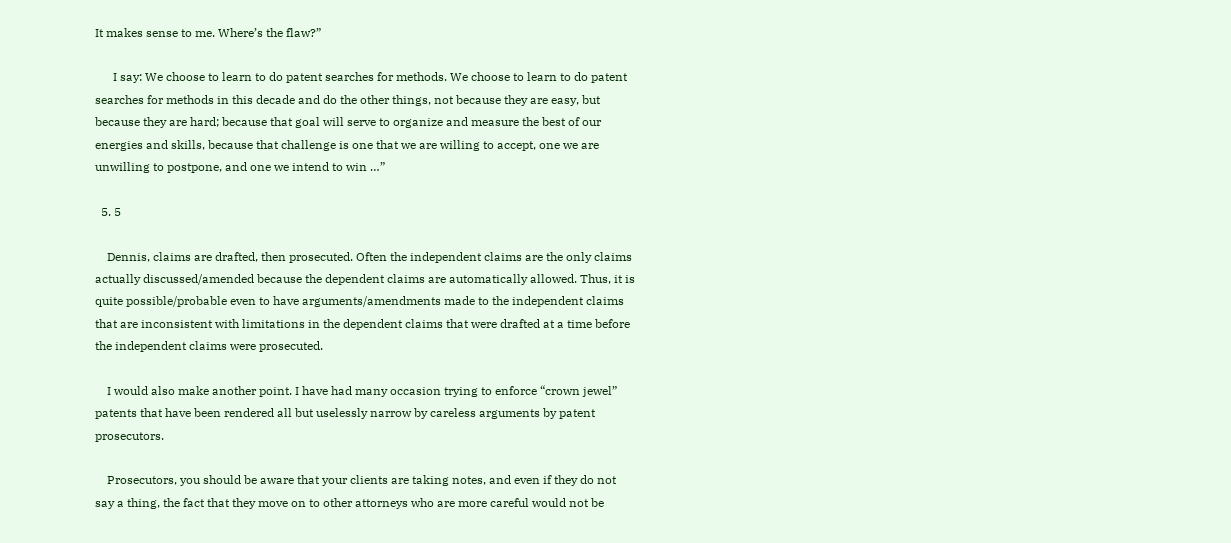It makes sense to me. Where’s the flaw?”

      I say: We choose to learn to do patent searches for methods. We choose to learn to do patent searches for methods in this decade and do the other things, not because they are easy, but because they are hard; because that goal will serve to organize and measure the best of our energies and skills, because that challenge is one that we are willing to accept, one we are unwilling to postpone, and one we intend to win …”

  5. 5

    Dennis, claims are drafted, then prosecuted. Often the independent claims are the only claims actually discussed/amended because the dependent claims are automatically allowed. Thus, it is quite possible/probable even to have arguments/amendments made to the independent claims that are inconsistent with limitations in the dependent claims that were drafted at a time before the independent claims were prosecuted.

    I would also make another point. I have had many occasion trying to enforce “crown jewel” patents that have been rendered all but uselessly narrow by careless arguments by patent prosecutors.

    Prosecutors, you should be aware that your clients are taking notes, and even if they do not say a thing, the fact that they move on to other attorneys who are more careful would not be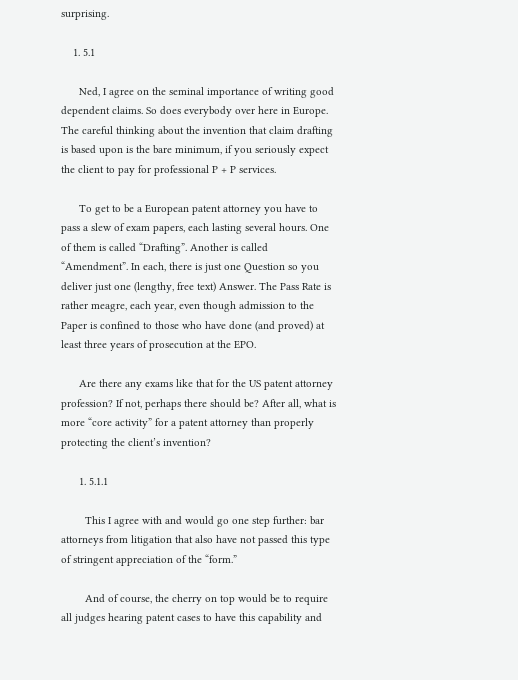surprising.

    1. 5.1

      Ned, I agree on the seminal importance of writing good dependent claims. So does everybody over here in Europe. The careful thinking about the invention that claim drafting is based upon is the bare minimum, if you seriously expect the client to pay for professional P + P services.

      To get to be a European patent attorney you have to pass a slew of exam papers, each lasting several hours. One of them is called “Drafting”. Another is called “Amendment”. In each, there is just one Question so you deliver just one (lengthy, free text) Answer. The Pass Rate is rather meagre, each year, even though admission to the Paper is confined to those who have done (and proved) at least three years of prosecution at the EPO.

      Are there any exams like that for the US patent attorney profession? If not, perhaps there should be? After all, what is more “core activity” for a patent attorney than properly protecting the client’s invention?

      1. 5.1.1

        This I agree with and would go one step further: bar attorneys from litigation that also have not passed this type of stringent appreciation of the “form.”

        And of course, the cherry on top would be to require all judges hearing patent cases to have this capability and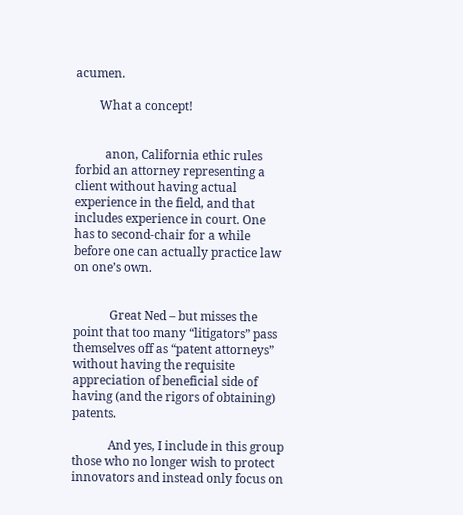acumen.

        What a concept!


          anon, California ethic rules forbid an attorney representing a client without having actual experience in the field, and that includes experience in court. One has to second-chair for a while before one can actually practice law on one’s own.


            Great Ned – but misses the point that too many “litigators” pass themselves off as “patent attorneys” without having the requisite appreciation of beneficial side of having (and the rigors of obtaining) patents.

            And yes, I include in this group those who no longer wish to protect innovators and instead only focus on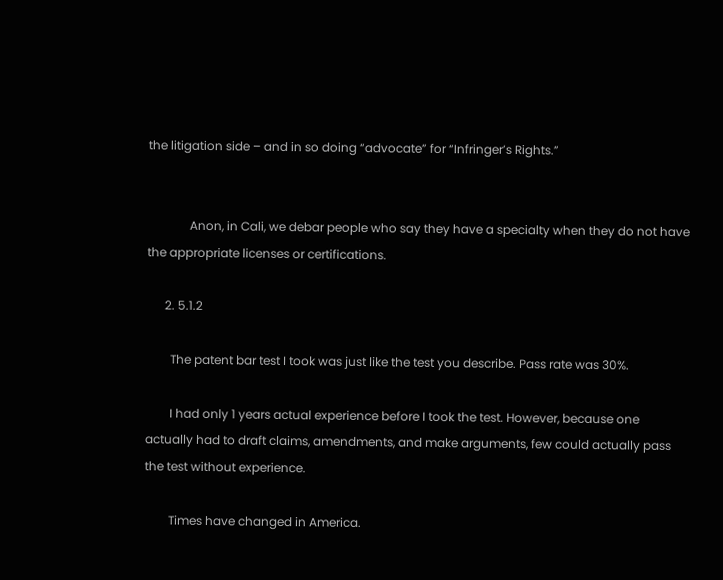the litigation side – and in so doing “advocate” for “Infringer’s Rights.”


              Anon, in Cali, we debar people who say they have a specialty when they do not have the appropriate licenses or certifications.

      2. 5.1.2

        The patent bar test I took was just like the test you describe. Pass rate was 30%.

        I had only 1 years actual experience before I took the test. However, because one actually had to draft claims, amendments, and make arguments, few could actually pass the test without experience.

        Times have changed in America.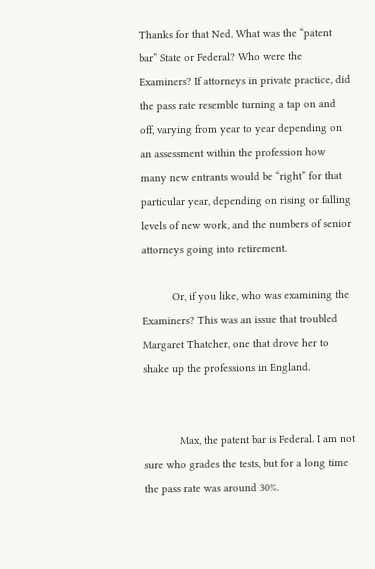Thanks for that Ned. What was the “patent bar” State or Federal? Who were the Examiners? If attorneys in private practice, did the pass rate resemble turning a tap on and off, varying from year to year depending on an assessment within the profession how many new entrants would be “right” for that particular year, depending on rising or falling levels of new work, and the numbers of senior attorneys going into retirement.

          Or, if you like, who was examining the Examiners? This was an issue that troubled Margaret Thatcher, one that drove her to shake up the professions in England.


            Max, the patent bar is Federal. I am not sure who grades the tests, but for a long time the pass rate was around 30%.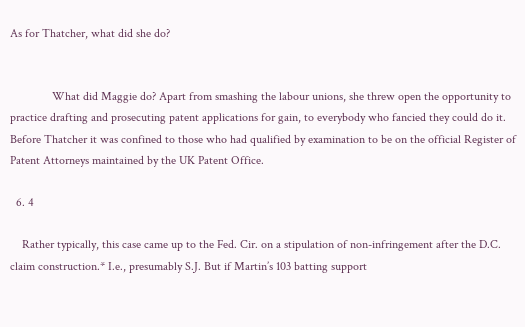As for Thatcher, what did she do?


              What did Maggie do? Apart from smashing the labour unions, she threw open the opportunity to practice drafting and prosecuting patent applications for gain, to everybody who fancied they could do it. Before Thatcher it was confined to those who had qualified by examination to be on the official Register of Patent Attorneys maintained by the UK Patent Office.

  6. 4

    Rather typically, this case came up to the Fed. Cir. on a stipulation of non-infringement after the D.C. claim construction.* I.e., presumably S.J. But if Martin’s 103 batting support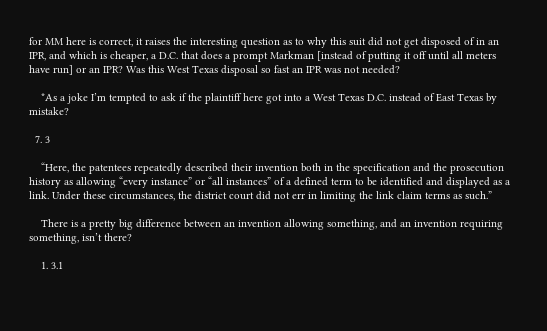for MM here is correct, it raises the interesting question as to why this suit did not get disposed of in an IPR, and which is cheaper, a D.C. that does a prompt Markman [instead of putting it off until all meters have run] or an IPR? Was this West Texas disposal so fast an IPR was not needed?

    *As a joke I’m tempted to ask if the plaintiff here got into a West Texas D.C. instead of East Texas by mistake?

  7. 3

    “Here, the patentees repeatedly described their invention both in the specification and the prosecution history as allowing “every instance” or “all instances” of a defined term to be identified and displayed as a link. Under these circumstances, the district court did not err in limiting the link claim terms as such.”

    There is a pretty big difference between an invention allowing something, and an invention requiring something, isn’t there?

    1. 3.1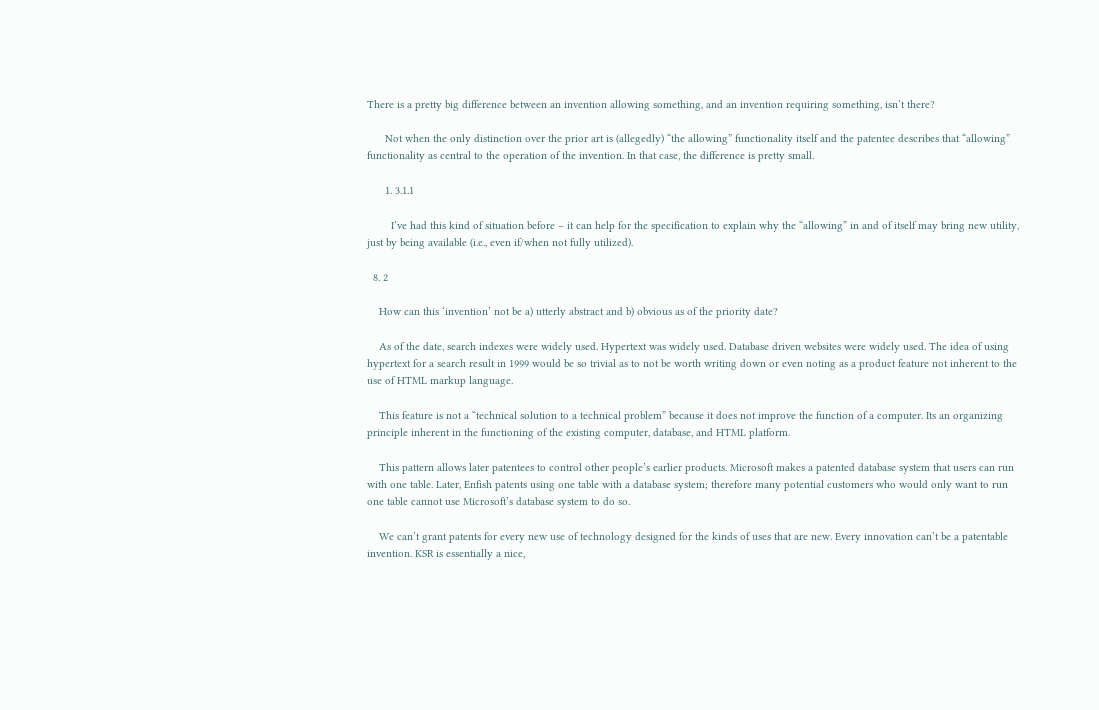There is a pretty big difference between an invention allowing something, and an invention requiring something, isn’t there?

      Not when the only distinction over the prior art is (allegedly) “the allowing” functionality itself and the patentee describes that “allowing” functionality as central to the operation of the invention. In that case, the difference is pretty small.

      1. 3.1.1

        I’ve had this kind of situation before – it can help for the specification to explain why the “allowing” in and of itself may bring new utility, just by being available (i.e., even if/when not fully utilized).

  8. 2

    How can this ‘invention’ not be a) utterly abstract and b) obvious as of the priority date?

    As of the date, search indexes were widely used. Hypertext was widely used. Database driven websites were widely used. The idea of using hypertext for a search result in 1999 would be so trivial as to not be worth writing down or even noting as a product feature not inherent to the use of HTML markup language.

    This feature is not a “technical solution to a technical problem” because it does not improve the function of a computer. Its an organizing principle inherent in the functioning of the existing computer, database, and HTML platform.

    This pattern allows later patentees to control other people’s earlier products. Microsoft makes a patented database system that users can run with one table. Later, Enfish patents using one table with a database system; therefore many potential customers who would only want to run one table cannot use Microsoft’s database system to do so.

    We can’t grant patents for every new use of technology designed for the kinds of uses that are new. Every innovation can’t be a patentable invention. KSR is essentially a nice,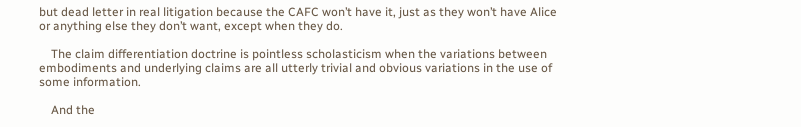but dead letter in real litigation because the CAFC won’t have it, just as they won’t have Alice or anything else they don’t want, except when they do.

    The claim differentiation doctrine is pointless scholasticism when the variations between embodiments and underlying claims are all utterly trivial and obvious variations in the use of some information.

    And the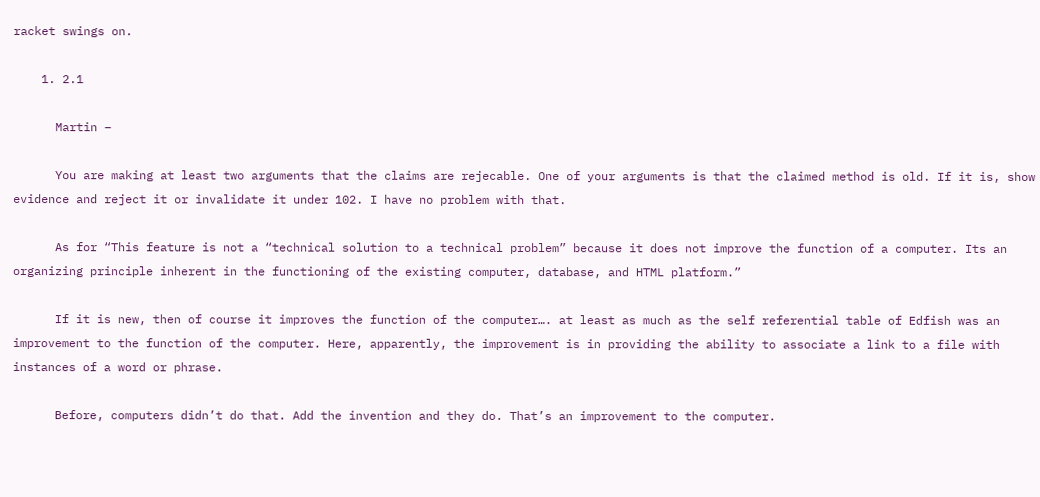racket swings on.

    1. 2.1

      Martin –

      You are making at least two arguments that the claims are rejecable. One of your arguments is that the claimed method is old. If it is, show evidence and reject it or invalidate it under 102. I have no problem with that.

      As for “This feature is not a “technical solution to a technical problem” because it does not improve the function of a computer. Its an organizing principle inherent in the functioning of the existing computer, database, and HTML platform.”

      If it is new, then of course it improves the function of the computer…. at least as much as the self referential table of Edfish was an improvement to the function of the computer. Here, apparently, the improvement is in providing the ability to associate a link to a file with instances of a word or phrase.

      Before, computers didn’t do that. Add the invention and they do. That’s an improvement to the computer.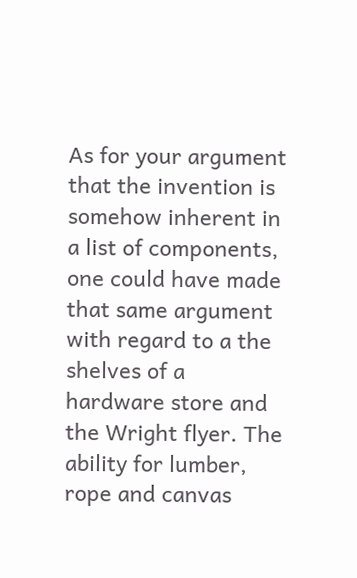As for your argument that the invention is somehow inherent in a list of components, one could have made that same argument with regard to a the shelves of a hardware store and the Wright flyer. The ability for lumber, rope and canvas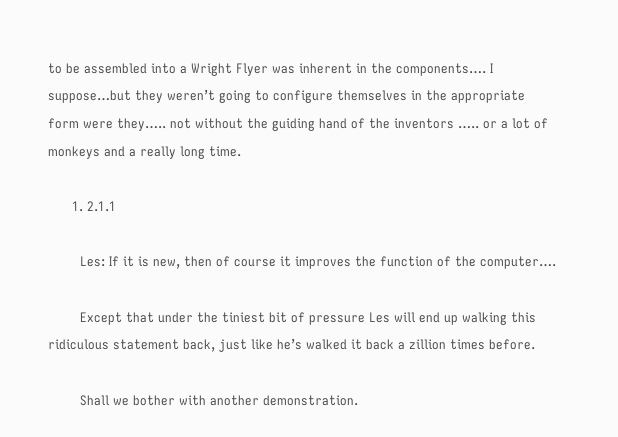to be assembled into a Wright Flyer was inherent in the components…. I suppose…but they weren’t going to configure themselves in the appropriate form were they….. not without the guiding hand of the inventors ….. or a lot of monkeys and a really long time.

      1. 2.1.1

        Les: If it is new, then of course it improves the function of the computer….

        Except that under the tiniest bit of pressure Les will end up walking this ridiculous statement back, just like he’s walked it back a zillion times before.

        Shall we bother with another demonstration.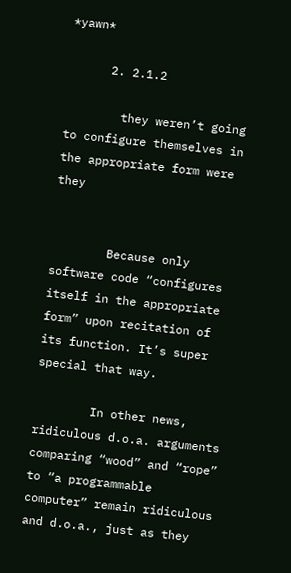*yawn*

      2. 2.1.2

        they weren’t going to configure themselves in the appropriate form were they


        Because only software code “configures itself in the appropriate form” upon recitation of its function. It’s super special that way.

        In other news, ridiculous d.o.a. arguments comparing “wood” and “rope” to “a programmable computer” remain ridiculous and d.o.a., just as they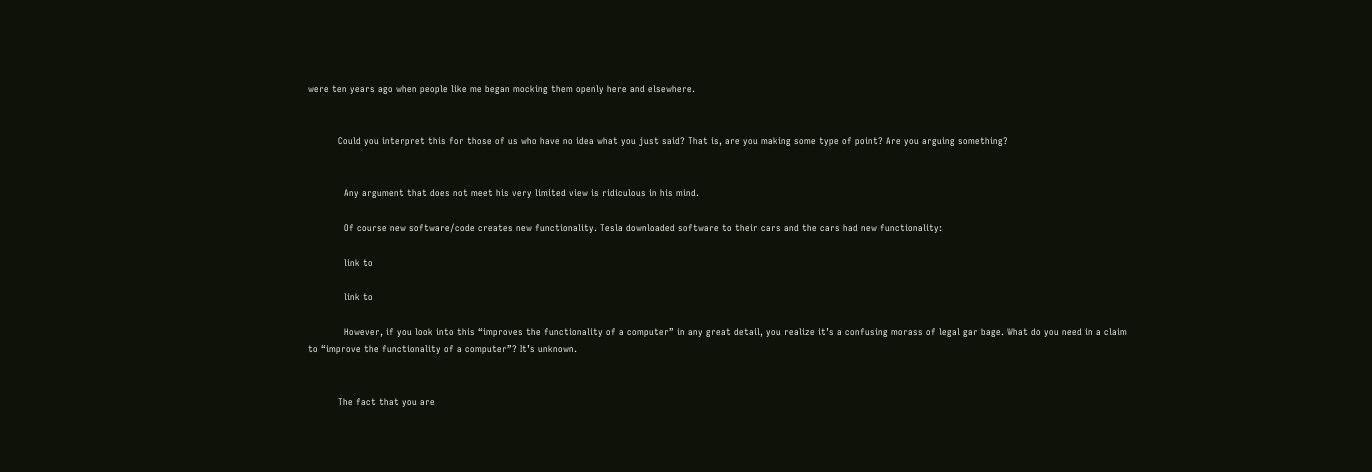were ten years ago when people like me began mocking them openly here and elsewhere.


          Could you interpret this for those of us who have no idea what you just said? That is, are you making some type of point? Are you arguing something?


            Any argument that does not meet his very limited view is ridiculous in his mind.

            Of course new software/code creates new functionality. Tesla downloaded software to their cars and the cars had new functionality:

            link to

            link to

            However, if you look into this “improves the functionality of a computer” in any great detail, you realize it’s a confusing morass of legal gar bage. What do you need in a claim to “improve the functionality of a computer”? It’s unknown.


          The fact that you are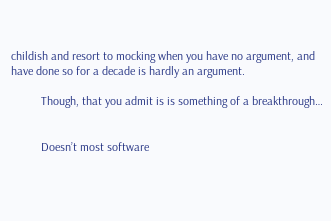childish and resort to mocking when you have no argument, and have done so for a decade is hardly an argument.

          Though, that you admit is is something of a breakthrough…


          Doesn’t most software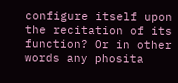configure itself upon the recitation of its function? Or in other words any phosita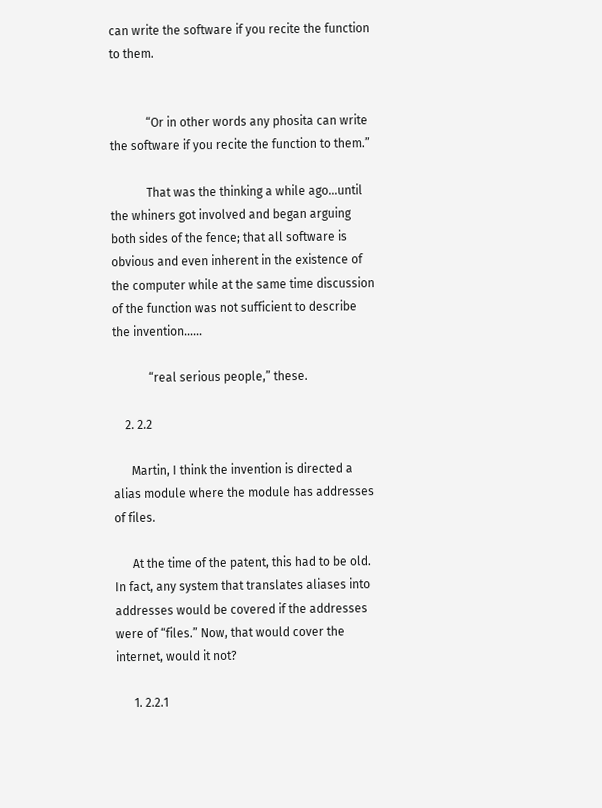can write the software if you recite the function to them.


            “Or in other words any phosita can write the software if you recite the function to them.”

            That was the thinking a while ago…until the whiners got involved and began arguing both sides of the fence; that all software is obvious and even inherent in the existence of the computer while at the same time discussion of the function was not sufficient to describe the invention……

            “real serious people,” these.

    2. 2.2

      Martin, I think the invention is directed a alias module where the module has addresses of files.

      At the time of the patent, this had to be old. In fact, any system that translates aliases into addresses would be covered if the addresses were of “files.” Now, that would cover the internet, would it not?

      1. 2.2.1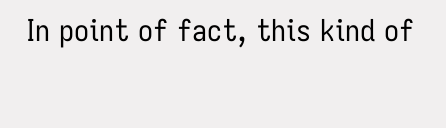In point of fact, this kind of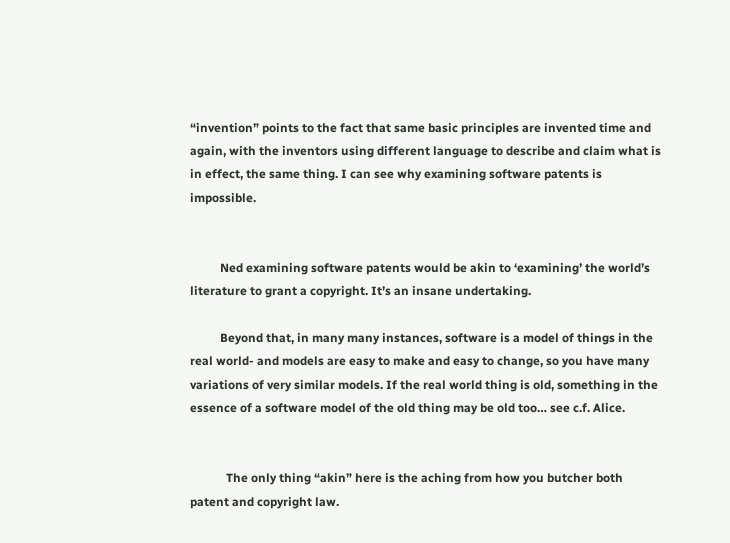“invention” points to the fact that same basic principles are invented time and again, with the inventors using different language to describe and claim what is in effect, the same thing. I can see why examining software patents is impossible.


          Ned examining software patents would be akin to ‘examining’ the world’s literature to grant a copyright. It’s an insane undertaking.

          Beyond that, in many many instances, software is a model of things in the real world- and models are easy to make and easy to change, so you have many variations of very similar models. If the real world thing is old, something in the essence of a software model of the old thing may be old too… see c.f. Alice.


            The only thing “akin” here is the aching from how you butcher both patent and copyright law.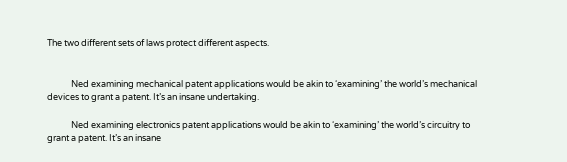The two different sets of laws protect different aspects.


            Ned examining mechanical patent applications would be akin to ‘examining’ the world’s mechanical devices to grant a patent. It’s an insane undertaking.

            Ned examining electronics patent applications would be akin to ‘examining’ the world’s circuitry to grant a patent. It’s an insane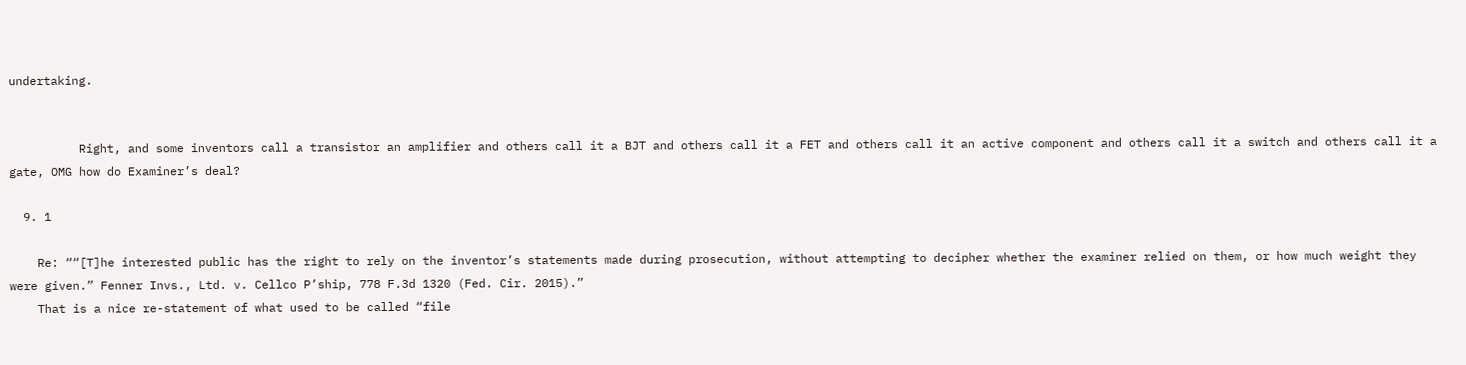undertaking.


          Right, and some inventors call a transistor an amplifier and others call it a BJT and others call it a FET and others call it an active component and others call it a switch and others call it a gate, OMG how do Examiner’s deal?

  9. 1

    Re: ““[T]he interested public has the right to rely on the inventor’s statements made during prosecution, without attempting to decipher whether the examiner relied on them, or how much weight they were given.” Fenner Invs., Ltd. v. Cellco P’ship, 778 F.3d 1320 (Fed. Cir. 2015).”
    That is a nice re-statement of what used to be called “file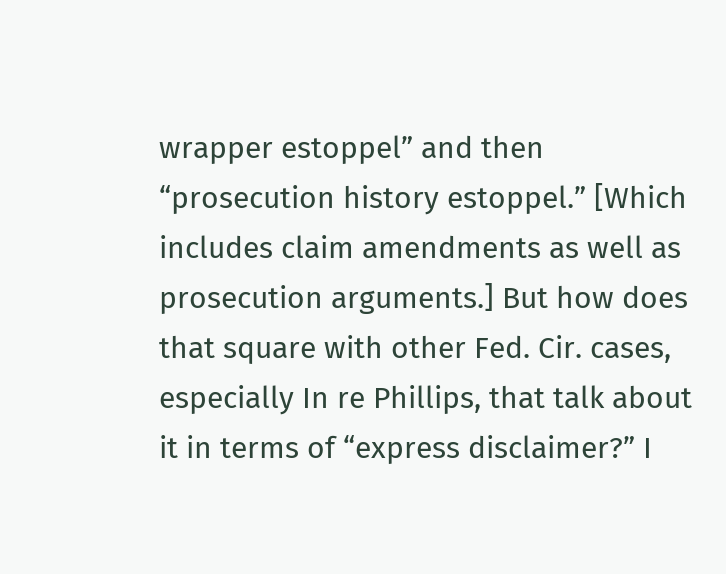wrapper estoppel” and then “prosecution history estoppel.” [Which includes claim amendments as well as prosecution arguments.] But how does that square with other Fed. Cir. cases, especially In re Phillips, that talk about it in terms of “express disclaimer?” I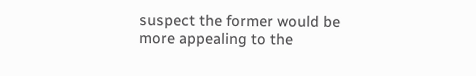suspect the former would be more appealing to the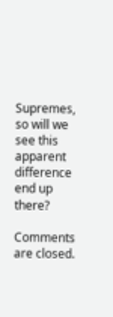Supremes, so will we see this apparent difference end up there?

Comments are closed.